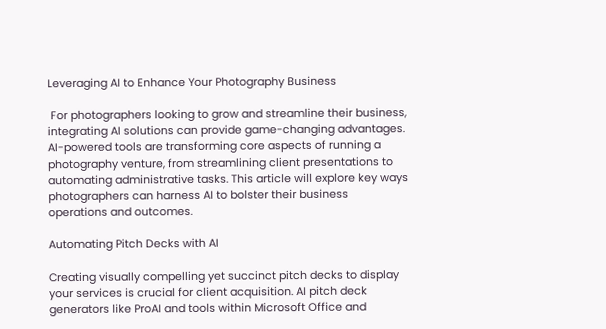Leveraging AI to Enhance Your Photography Business

 For photographers looking to grow and streamline their business, integrating AI solutions can provide game-changing advantages. AI-powered tools are transforming core aspects of running a photography venture, from streamlining client presentations to automating administrative tasks. This article will explore key ways photographers can harness AI to bolster their business operations and outcomes.

Automating Pitch Decks with AI

Creating visually compelling yet succinct pitch decks to display your services is crucial for client acquisition. AI pitch deck generators like ProAI and tools within Microsoft Office and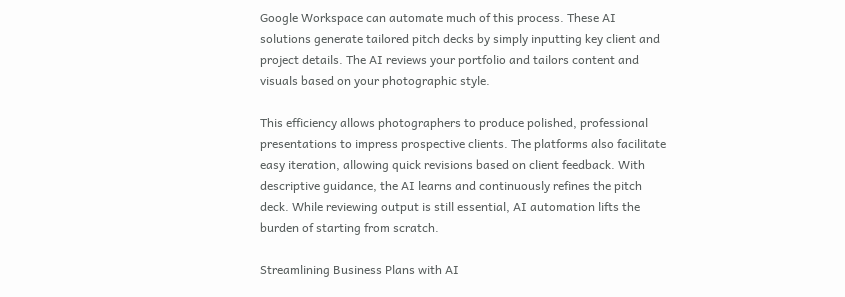Google Workspace can automate much of this process. These AI solutions generate tailored pitch decks by simply inputting key client and project details. The AI reviews your portfolio and tailors content and visuals based on your photographic style.

This efficiency allows photographers to produce polished, professional presentations to impress prospective clients. The platforms also facilitate easy iteration, allowing quick revisions based on client feedback. With descriptive guidance, the AI learns and continuously refines the pitch deck. While reviewing output is still essential, AI automation lifts the burden of starting from scratch.

Streamlining Business Plans with AI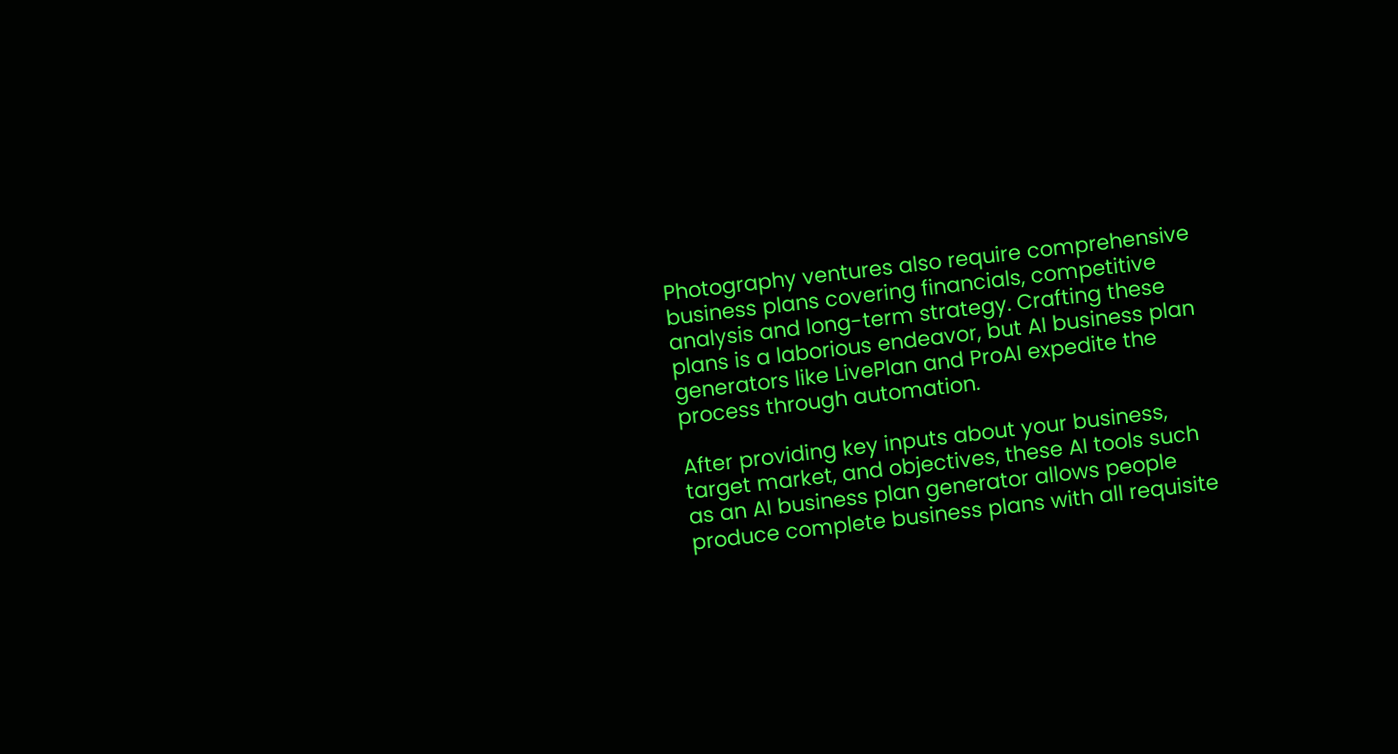Photography ventures also require comprehensive business plans covering financials, competitive analysis and long-term strategy. Crafting these plans is a laborious endeavor, but AI business plan generators like LivePlan and ProAI expedite the process through automation.

After providing key inputs about your business, target market, and objectives, these AI tools such as an AI business plan generator allows people produce complete business plans with all requisite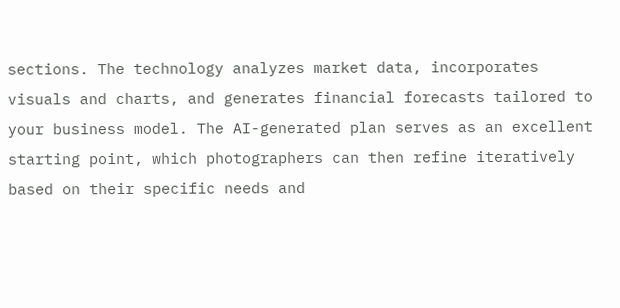sections. The technology analyzes market data, incorporates visuals and charts, and generates financial forecasts tailored to your business model. The AI-generated plan serves as an excellent starting point, which photographers can then refine iteratively based on their specific needs and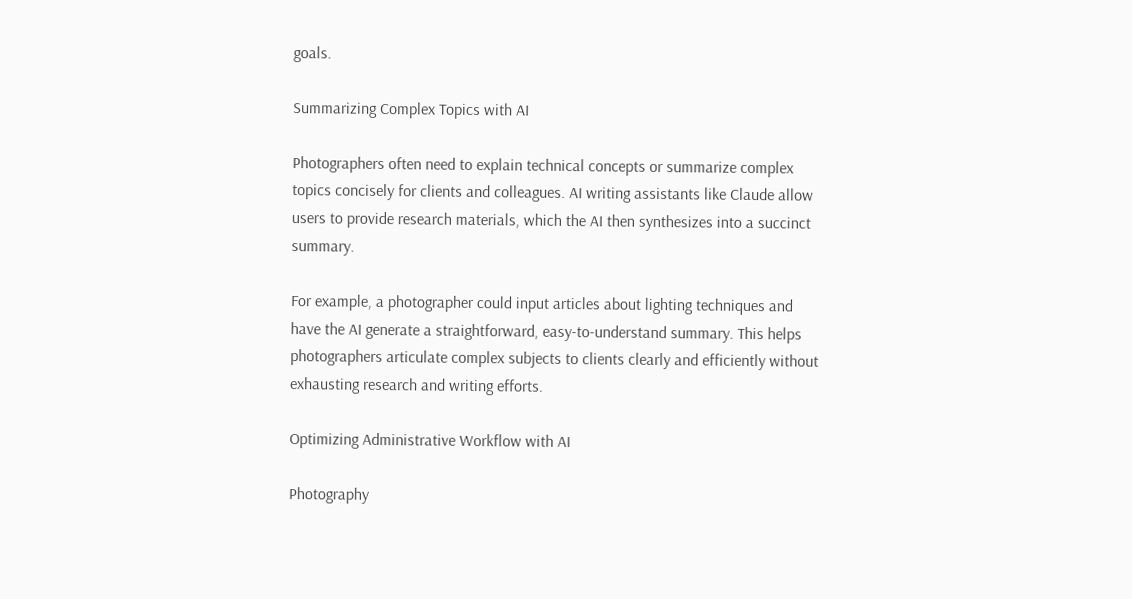goals.

Summarizing Complex Topics with AI

Photographers often need to explain technical concepts or summarize complex topics concisely for clients and colleagues. AI writing assistants like Claude allow users to provide research materials, which the AI then synthesizes into a succinct summary.

For example, a photographer could input articles about lighting techniques and have the AI generate a straightforward, easy-to-understand summary. This helps photographers articulate complex subjects to clients clearly and efficiently without exhausting research and writing efforts.

Optimizing Administrative Workflow with AI

Photography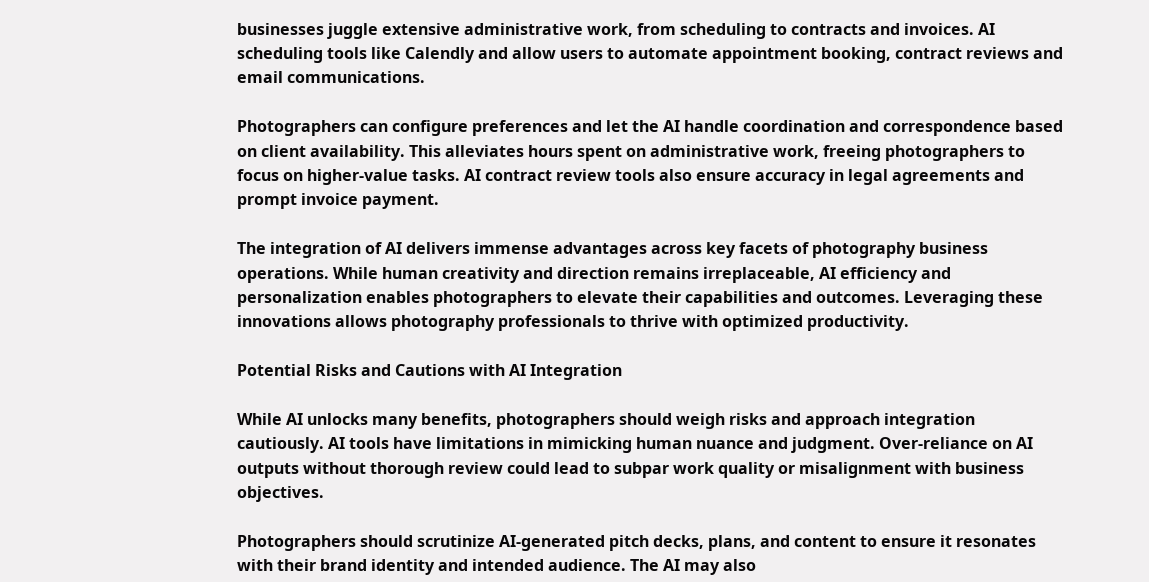businesses juggle extensive administrative work, from scheduling to contracts and invoices. AI scheduling tools like Calendly and allow users to automate appointment booking, contract reviews and email communications.

Photographers can configure preferences and let the AI handle coordination and correspondence based on client availability. This alleviates hours spent on administrative work, freeing photographers to focus on higher-value tasks. AI contract review tools also ensure accuracy in legal agreements and prompt invoice payment.

The integration of AI delivers immense advantages across key facets of photography business operations. While human creativity and direction remains irreplaceable, AI efficiency and personalization enables photographers to elevate their capabilities and outcomes. Leveraging these innovations allows photography professionals to thrive with optimized productivity.

Potential Risks and Cautions with AI Integration

While AI unlocks many benefits, photographers should weigh risks and approach integration cautiously. AI tools have limitations in mimicking human nuance and judgment. Over-reliance on AI outputs without thorough review could lead to subpar work quality or misalignment with business objectives.

Photographers should scrutinize AI-generated pitch decks, plans, and content to ensure it resonates with their brand identity and intended audience. The AI may also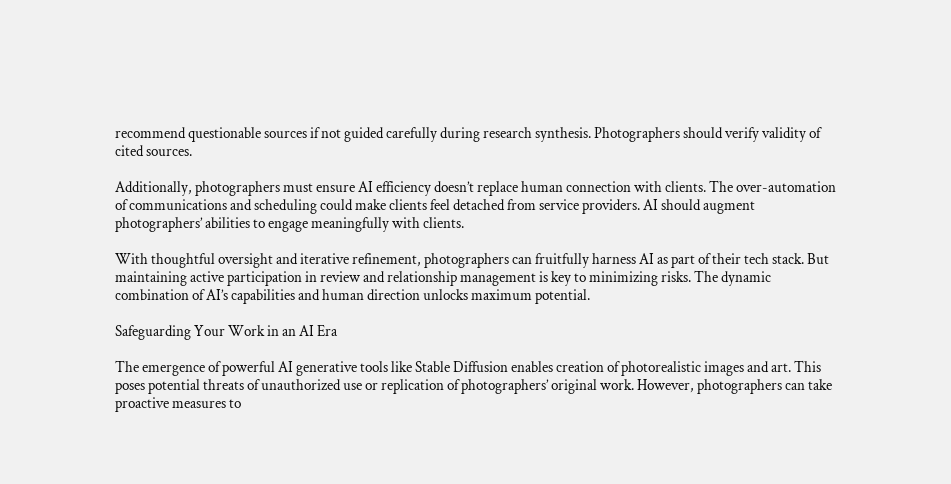recommend questionable sources if not guided carefully during research synthesis. Photographers should verify validity of cited sources.

Additionally, photographers must ensure AI efficiency doesn’t replace human connection with clients. The over-automation of communications and scheduling could make clients feel detached from service providers. AI should augment photographers’ abilities to engage meaningfully with clients.

With thoughtful oversight and iterative refinement, photographers can fruitfully harness AI as part of their tech stack. But maintaining active participation in review and relationship management is key to minimizing risks. The dynamic combination of AI’s capabilities and human direction unlocks maximum potential.

Safeguarding Your Work in an AI Era

The emergence of powerful AI generative tools like Stable Diffusion enables creation of photorealistic images and art. This poses potential threats of unauthorized use or replication of photographers’ original work. However, photographers can take proactive measures to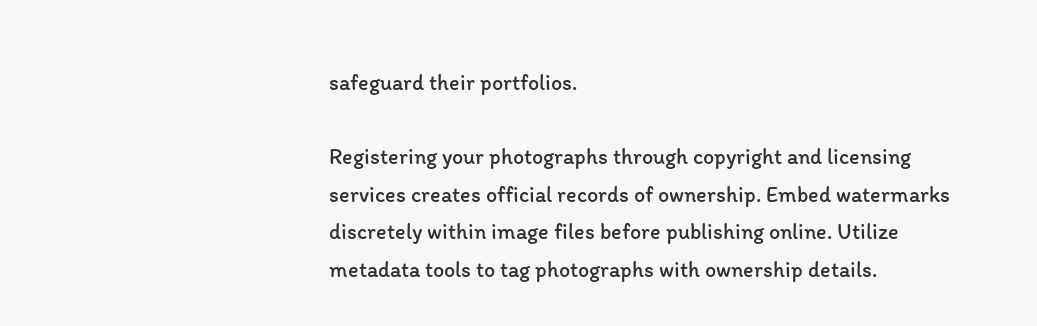safeguard their portfolios.

Registering your photographs through copyright and licensing services creates official records of ownership. Embed watermarks discretely within image files before publishing online. Utilize metadata tools to tag photographs with ownership details.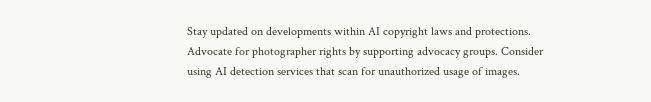Stay updated on developments within AI copyright laws and protections. Advocate for photographer rights by supporting advocacy groups. Consider using AI detection services that scan for unauthorized usage of images.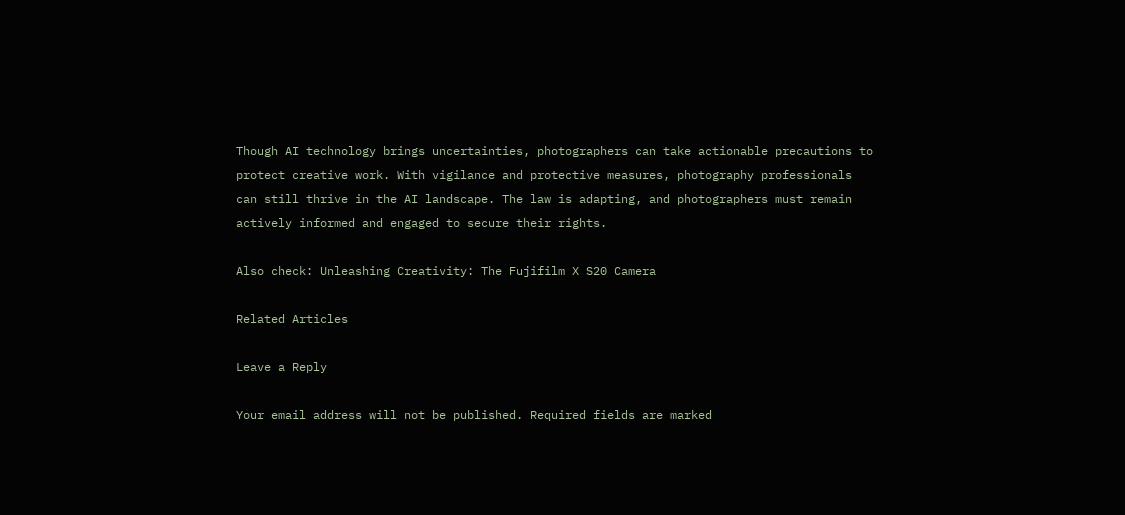Though AI technology brings uncertainties, photographers can take actionable precautions to protect creative work. With vigilance and protective measures, photography professionals can still thrive in the AI landscape. The law is adapting, and photographers must remain actively informed and engaged to secure their rights.

Also check: Unleashing Creativity: The Fujifilm X S20 Camera

Related Articles

Leave a Reply

Your email address will not be published. Required fields are marked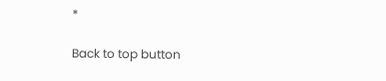*

Back to top button